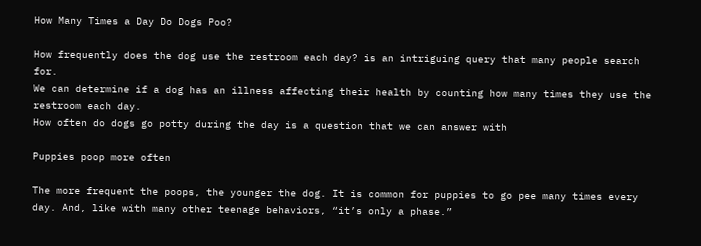How Many Times a Day Do Dogs Poo?

How frequently does the dog use the restroom each day? is an intriguing query that many people search for.
We can determine if a dog has an illness affecting their health by counting how many times they use the restroom each day.
How often do dogs go potty during the day is a question that we can answer with

Puppies poop more often

The more frequent the poops, the younger the dog. It is common for puppies to go pee many times every day. And, like with many other teenage behaviors, “it’s only a phase.”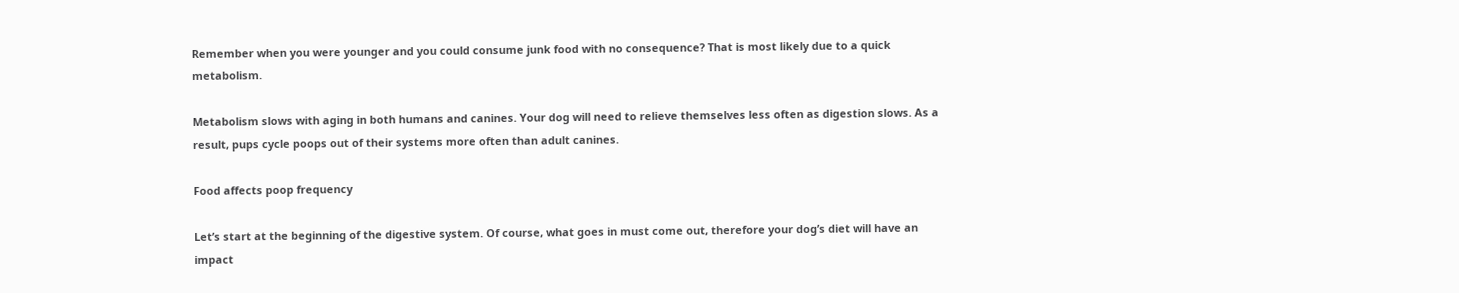Remember when you were younger and you could consume junk food with no consequence? That is most likely due to a quick metabolism.

Metabolism slows with aging in both humans and canines. Your dog will need to relieve themselves less often as digestion slows. As a result, pups cycle poops out of their systems more often than adult canines.

Food affects poop frequency

Let’s start at the beginning of the digestive system. Of course, what goes in must come out, therefore your dog’s diet will have an impact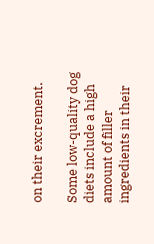on their excrement.

Some low-quality dog diets include a high amount of filler ingredients in their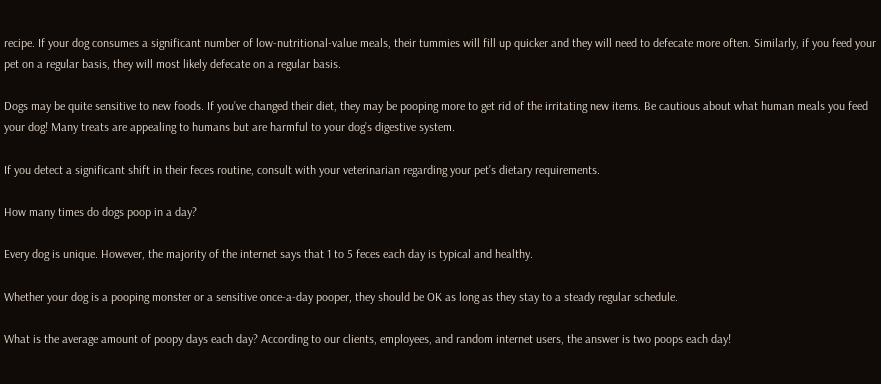recipe. If your dog consumes a significant number of low-nutritional-value meals, their tummies will fill up quicker and they will need to defecate more often. Similarly, if you feed your pet on a regular basis, they will most likely defecate on a regular basis.

Dogs may be quite sensitive to new foods. If you’ve changed their diet, they may be pooping more to get rid of the irritating new items. Be cautious about what human meals you feed your dog! Many treats are appealing to humans but are harmful to your dog’s digestive system.

If you detect a significant shift in their feces routine, consult with your veterinarian regarding your pet’s dietary requirements.

How many times do dogs poop in a day?

Every dog is unique. However, the majority of the internet says that 1 to 5 feces each day is typical and healthy.

Whether your dog is a pooping monster or a sensitive once-a-day pooper, they should be OK as long as they stay to a steady regular schedule.

What is the average amount of poopy days each day? According to our clients, employees, and random internet users, the answer is two poops each day!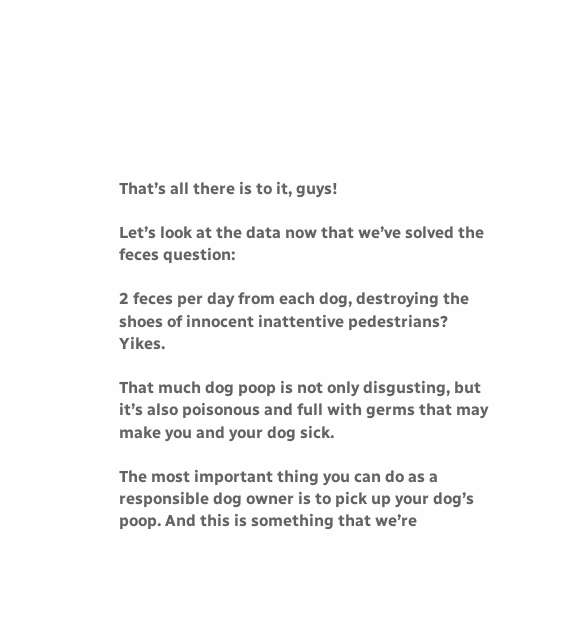That’s all there is to it, guys!

Let’s look at the data now that we’ve solved the feces question:

2 feces per day from each dog, destroying the shoes of innocent inattentive pedestrians? Yikes.

That much dog poop is not only disgusting, but it’s also poisonous and full with germs that may make you and your dog sick.

The most important thing you can do as a responsible dog owner is to pick up your dog’s poop. And this is something that we’re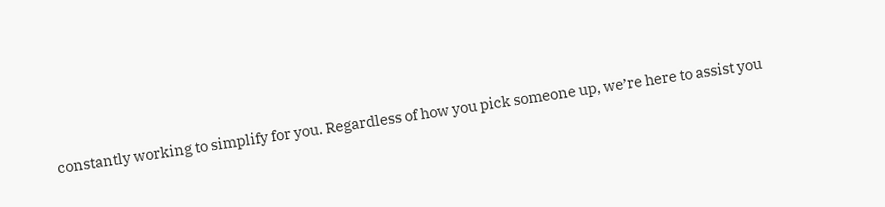constantly working to simplify for you. Regardless of how you pick someone up, we’re here to assist you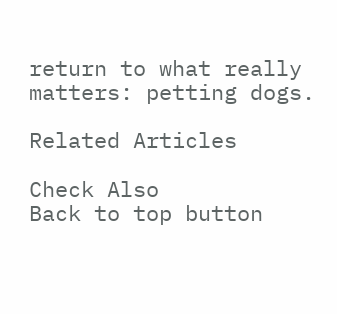return to what really matters: petting dogs.

Related Articles

Check Also
Back to top button